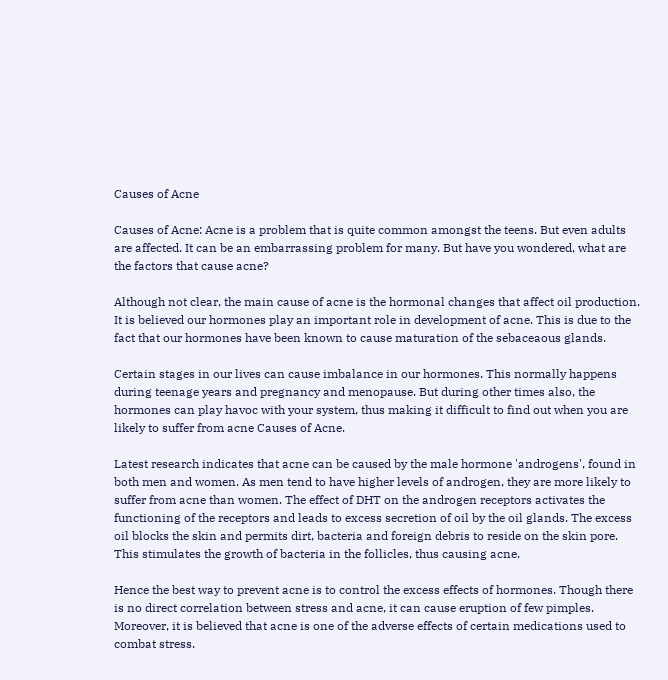Causes of Acne

Causes of Acne: Acne is a problem that is quite common amongst the teens. But even adults are affected. It can be an embarrassing problem for many. But have you wondered, what are the factors that cause acne?

Although not clear, the main cause of acne is the hormonal changes that affect oil production. It is believed our hormones play an important role in development of acne. This is due to the fact that our hormones have been known to cause maturation of the sebaceaous glands.

Certain stages in our lives can cause imbalance in our hormones. This normally happens during teenage years and pregnancy and menopause. But during other times also, the hormones can play havoc with your system, thus making it difficult to find out when you are likely to suffer from acne Causes of Acne.

Latest research indicates that acne can be caused by the male hormone 'androgens', found in both men and women. As men tend to have higher levels of androgen, they are more likely to suffer from acne than women. The effect of DHT on the androgen receptors activates the functioning of the receptors and leads to excess secretion of oil by the oil glands. The excess oil blocks the skin and permits dirt, bacteria and foreign debris to reside on the skin pore. This stimulates the growth of bacteria in the follicles, thus causing acne.

Hence the best way to prevent acne is to control the excess effects of hormones. Though there is no direct correlation between stress and acne, it can cause eruption of few pimples. Moreover, it is believed that acne is one of the adverse effects of certain medications used to combat stress.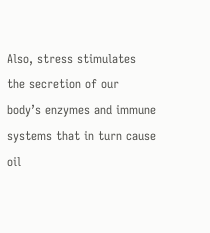Also, stress stimulates the secretion of our body’s enzymes and immune systems that in turn cause oil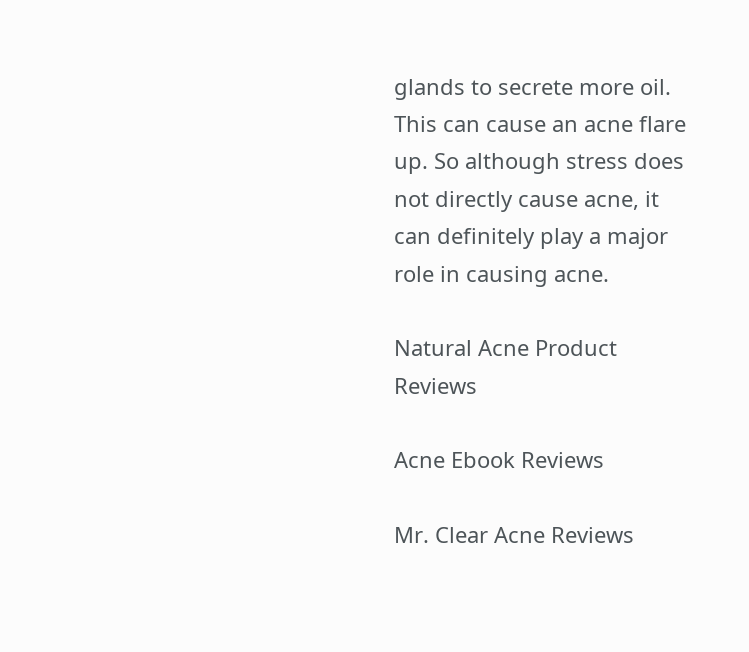glands to secrete more oil. This can cause an acne flare up. So although stress does not directly cause acne, it can definitely play a major role in causing acne.

Natural Acne Product Reviews

Acne Ebook Reviews

Mr. Clear Acne Reviews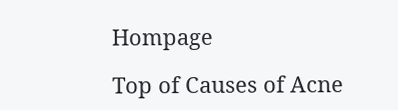Hompage

Top of Causes of Acne